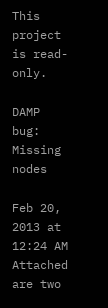This project is read-only.

DAMP bug: Missing nodes

Feb 20, 2013 at 12:24 AM
Attached are two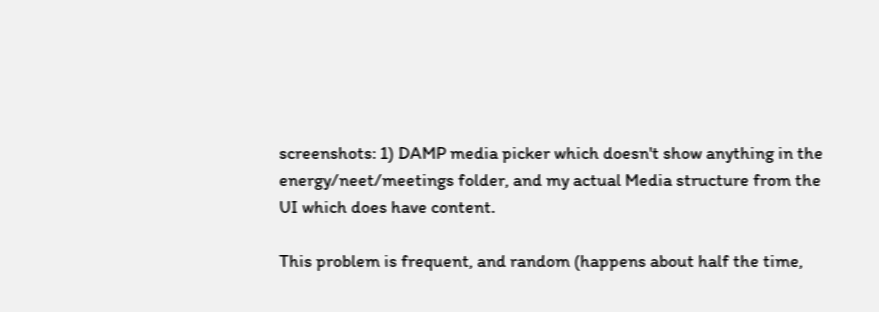screenshots: 1) DAMP media picker which doesn't show anything in the energy/neet/meetings folder, and my actual Media structure from the UI which does have content.

This problem is frequent, and random (happens about half the time,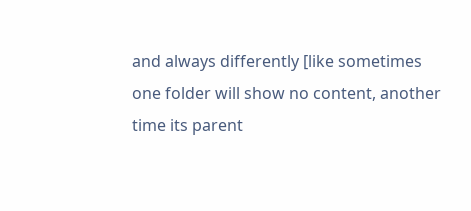and always differently [like sometimes one folder will show no content, another time its parent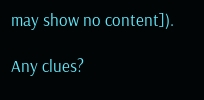may show no content]).

Any clues?